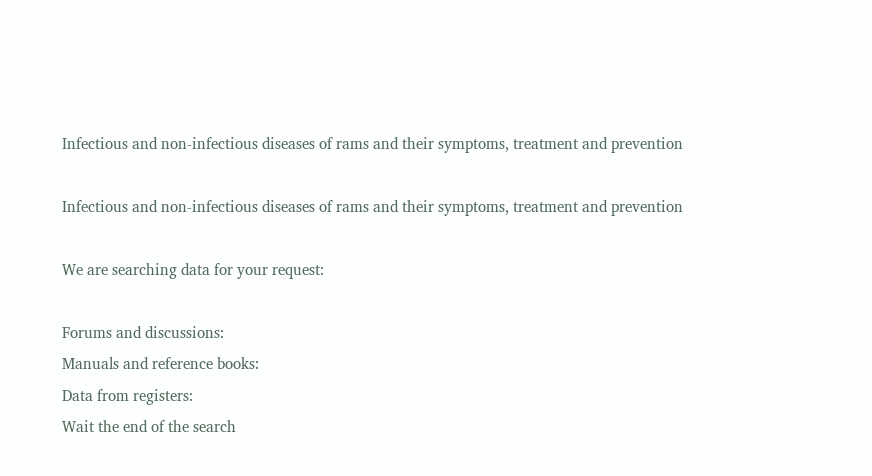Infectious and non-infectious diseases of rams and their symptoms, treatment and prevention

Infectious and non-infectious diseases of rams and their symptoms, treatment and prevention

We are searching data for your request:

Forums and discussions:
Manuals and reference books:
Data from registers:
Wait the end of the search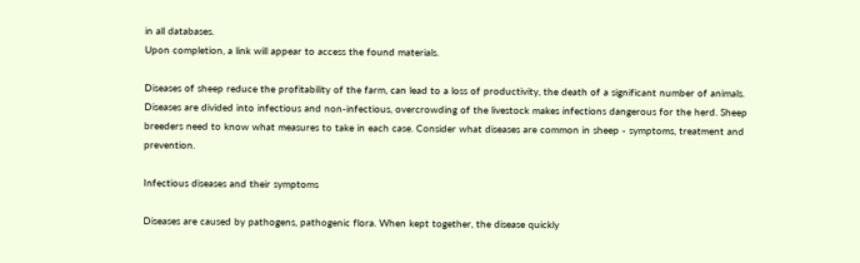in all databases.
Upon completion, a link will appear to access the found materials.

Diseases of sheep reduce the profitability of the farm, can lead to a loss of productivity, the death of a significant number of animals. Diseases are divided into infectious and non-infectious, overcrowding of the livestock makes infections dangerous for the herd. Sheep breeders need to know what measures to take in each case. Consider what diseases are common in sheep - symptoms, treatment and prevention.

Infectious diseases and their symptoms

Diseases are caused by pathogens, pathogenic flora. When kept together, the disease quickly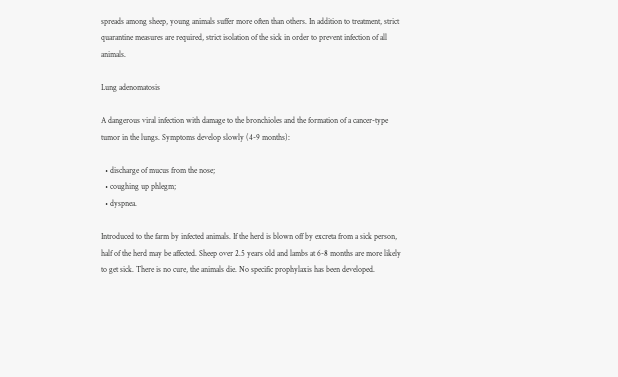spreads among sheep, young animals suffer more often than others. In addition to treatment, strict quarantine measures are required, strict isolation of the sick in order to prevent infection of all animals.

Lung adenomatosis

A dangerous viral infection with damage to the bronchioles and the formation of a cancer-type tumor in the lungs. Symptoms develop slowly (4-9 months):

  • discharge of mucus from the nose;
  • coughing up phlegm;
  • dyspnea.

Introduced to the farm by infected animals. If the herd is blown off by excreta from a sick person, half of the herd may be affected. Sheep over 2.5 years old and lambs at 6-8 months are more likely to get sick. There is no cure, the animals die. No specific prophylaxis has been developed.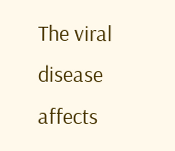The viral disease affects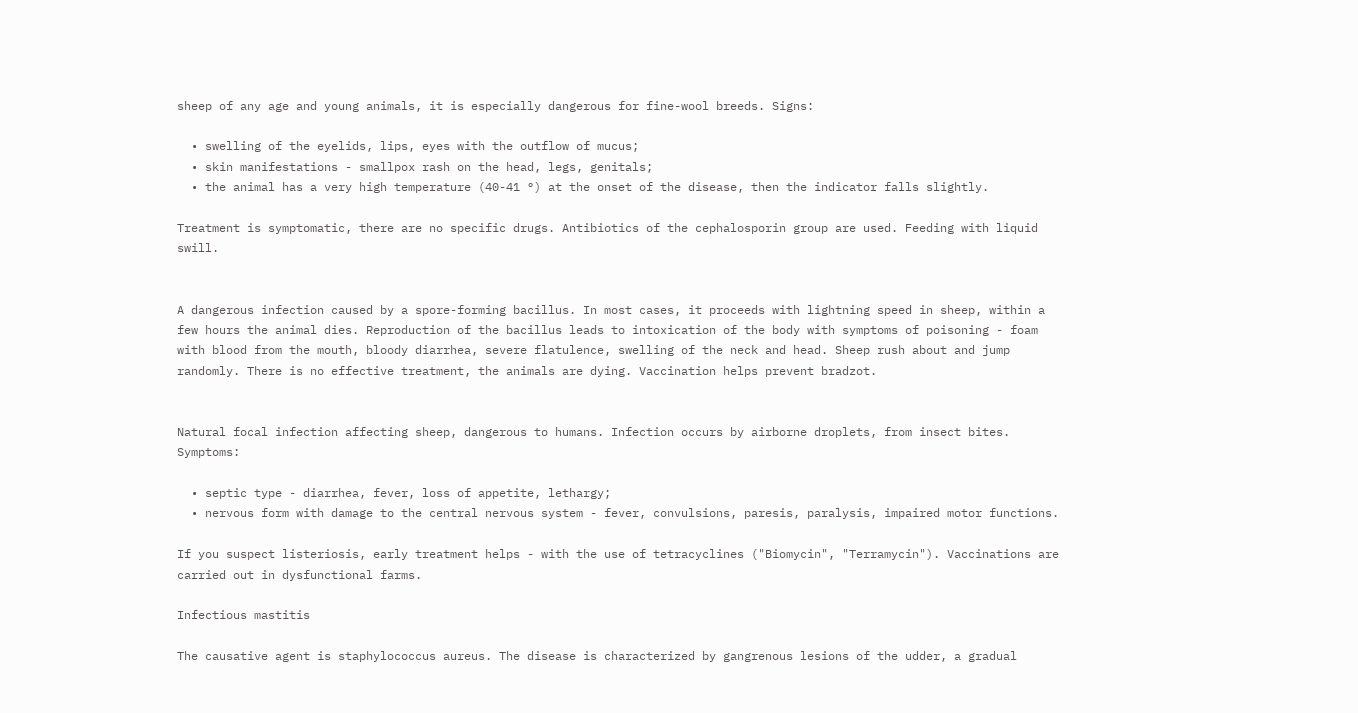sheep of any age and young animals, it is especially dangerous for fine-wool breeds. Signs:

  • swelling of the eyelids, lips, eyes with the outflow of mucus;
  • skin manifestations - smallpox rash on the head, legs, genitals;
  • the animal has a very high temperature (40-41 °) at the onset of the disease, then the indicator falls slightly.

Treatment is symptomatic, there are no specific drugs. Antibiotics of the cephalosporin group are used. Feeding with liquid swill.


A dangerous infection caused by a spore-forming bacillus. In most cases, it proceeds with lightning speed in sheep, within a few hours the animal dies. Reproduction of the bacillus leads to intoxication of the body with symptoms of poisoning - foam with blood from the mouth, bloody diarrhea, severe flatulence, swelling of the neck and head. Sheep rush about and jump randomly. There is no effective treatment, the animals are dying. Vaccination helps prevent bradzot.


Natural focal infection affecting sheep, dangerous to humans. Infection occurs by airborne droplets, from insect bites. Symptoms:

  • septic type - diarrhea, fever, loss of appetite, lethargy;
  • nervous form with damage to the central nervous system - fever, convulsions, paresis, paralysis, impaired motor functions.

If you suspect listeriosis, early treatment helps - with the use of tetracyclines ("Biomycin", "Terramycin"). Vaccinations are carried out in dysfunctional farms.

Infectious mastitis

The causative agent is staphylococcus aureus. The disease is characterized by gangrenous lesions of the udder, a gradual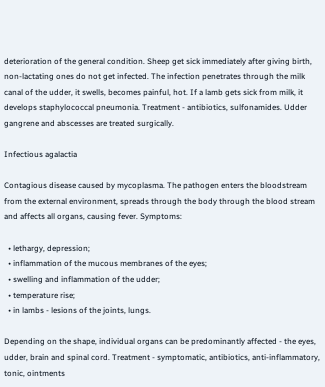deterioration of the general condition. Sheep get sick immediately after giving birth, non-lactating ones do not get infected. The infection penetrates through the milk canal of the udder, it swells, becomes painful, hot. If a lamb gets sick from milk, it develops staphylococcal pneumonia. Treatment - antibiotics, sulfonamides. Udder gangrene and abscesses are treated surgically.

Infectious agalactia

Contagious disease caused by mycoplasma. The pathogen enters the bloodstream from the external environment, spreads through the body through the blood stream and affects all organs, causing fever. Symptoms:

  • lethargy, depression;
  • inflammation of the mucous membranes of the eyes;
  • swelling and inflammation of the udder;
  • temperature rise;
  • in lambs - lesions of the joints, lungs.

Depending on the shape, individual organs can be predominantly affected - the eyes, udder, brain and spinal cord. Treatment - symptomatic, antibiotics, anti-inflammatory, tonic, ointments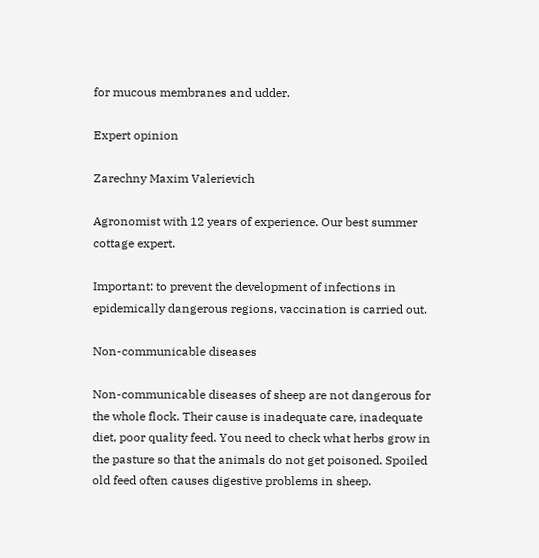for mucous membranes and udder.

Expert opinion

Zarechny Maxim Valerievich

Agronomist with 12 years of experience. Our best summer cottage expert.

Important: to prevent the development of infections in epidemically dangerous regions, vaccination is carried out.

Non-communicable diseases

Non-communicable diseases of sheep are not dangerous for the whole flock. Their cause is inadequate care, inadequate diet, poor quality feed. You need to check what herbs grow in the pasture so that the animals do not get poisoned. Spoiled old feed often causes digestive problems in sheep.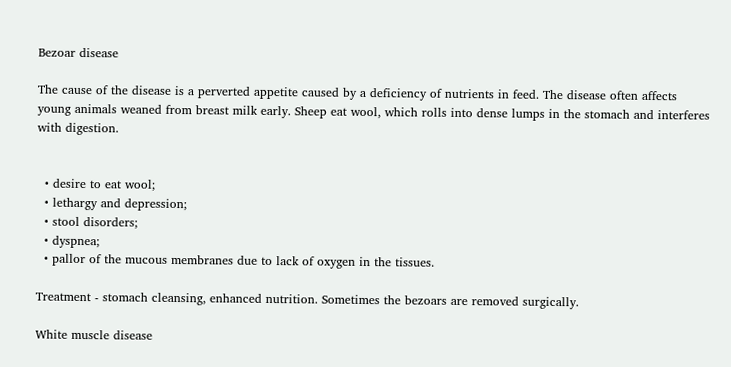Bezoar disease

The cause of the disease is a perverted appetite caused by a deficiency of nutrients in feed. The disease often affects young animals weaned from breast milk early. Sheep eat wool, which rolls into dense lumps in the stomach and interferes with digestion.


  • desire to eat wool;
  • lethargy and depression;
  • stool disorders;
  • dyspnea;
  • pallor of the mucous membranes due to lack of oxygen in the tissues.

Treatment - stomach cleansing, enhanced nutrition. Sometimes the bezoars are removed surgically.

White muscle disease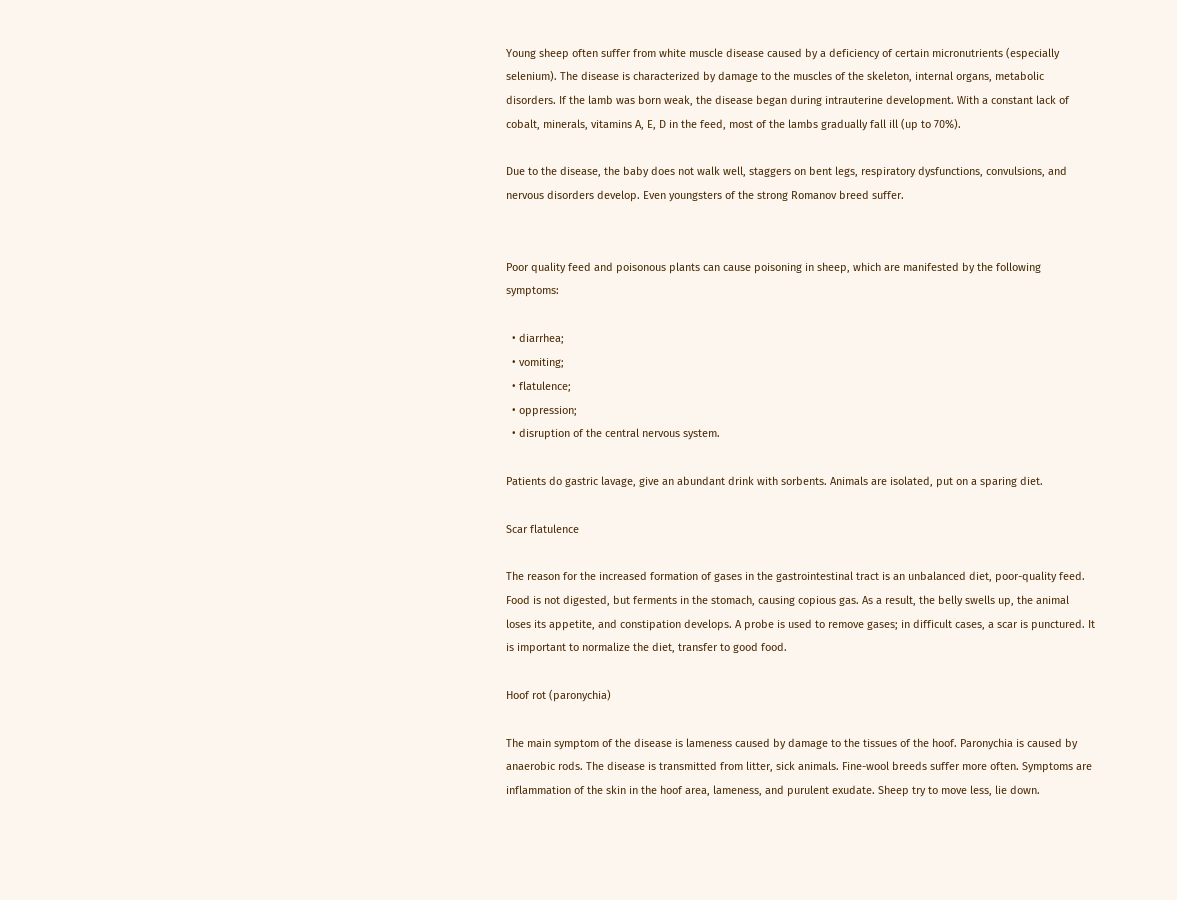Young sheep often suffer from white muscle disease caused by a deficiency of certain micronutrients (especially selenium). The disease is characterized by damage to the muscles of the skeleton, internal organs, metabolic disorders. If the lamb was born weak, the disease began during intrauterine development. With a constant lack of cobalt, minerals, vitamins A, E, D in the feed, most of the lambs gradually fall ill (up to 70%).

Due to the disease, the baby does not walk well, staggers on bent legs, respiratory dysfunctions, convulsions, and nervous disorders develop. Even youngsters of the strong Romanov breed suffer.


Poor quality feed and poisonous plants can cause poisoning in sheep, which are manifested by the following symptoms:

  • diarrhea;
  • vomiting;
  • flatulence;
  • oppression;
  • disruption of the central nervous system.

Patients do gastric lavage, give an abundant drink with sorbents. Animals are isolated, put on a sparing diet.

Scar flatulence

The reason for the increased formation of gases in the gastrointestinal tract is an unbalanced diet, poor-quality feed. Food is not digested, but ferments in the stomach, causing copious gas. As a result, the belly swells up, the animal loses its appetite, and constipation develops. A probe is used to remove gases; in difficult cases, a scar is punctured. It is important to normalize the diet, transfer to good food.

Hoof rot (paronychia)

The main symptom of the disease is lameness caused by damage to the tissues of the hoof. Paronychia is caused by anaerobic rods. The disease is transmitted from litter, sick animals. Fine-wool breeds suffer more often. Symptoms are inflammation of the skin in the hoof area, lameness, and purulent exudate. Sheep try to move less, lie down.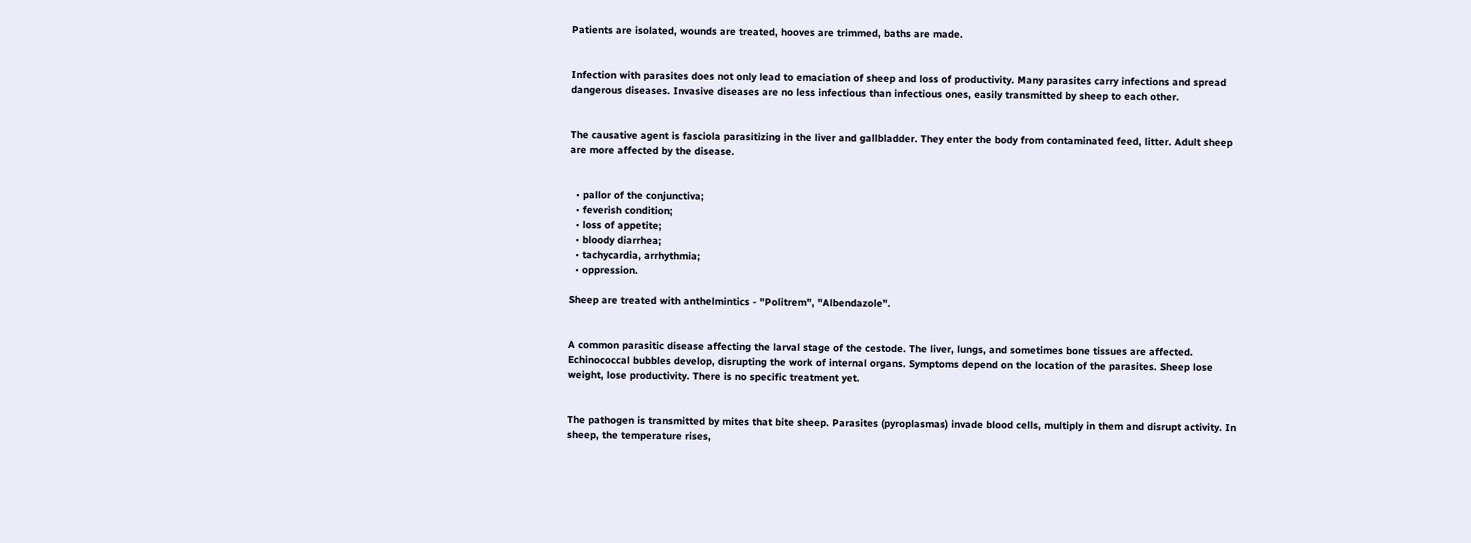Patients are isolated, wounds are treated, hooves are trimmed, baths are made.


Infection with parasites does not only lead to emaciation of sheep and loss of productivity. Many parasites carry infections and spread dangerous diseases. Invasive diseases are no less infectious than infectious ones, easily transmitted by sheep to each other.


The causative agent is fasciola parasitizing in the liver and gallbladder. They enter the body from contaminated feed, litter. Adult sheep are more affected by the disease.


  • pallor of the conjunctiva;
  • feverish condition;
  • loss of appetite;
  • bloody diarrhea;
  • tachycardia, arrhythmia;
  • oppression.

Sheep are treated with anthelmintics - "Politrem", "Albendazole".


A common parasitic disease affecting the larval stage of the cestode. The liver, lungs, and sometimes bone tissues are affected. Echinococcal bubbles develop, disrupting the work of internal organs. Symptoms depend on the location of the parasites. Sheep lose weight, lose productivity. There is no specific treatment yet.


The pathogen is transmitted by mites that bite sheep. Parasites (pyroplasmas) invade blood cells, multiply in them and disrupt activity. In sheep, the temperature rises,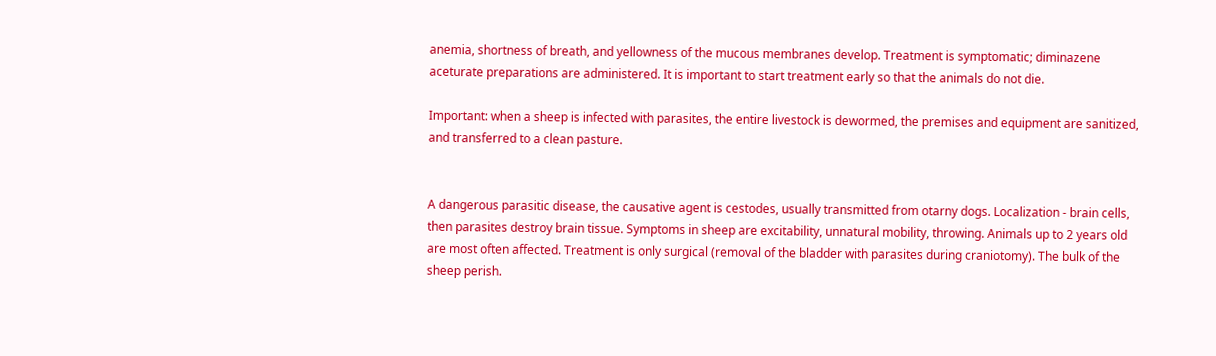anemia, shortness of breath, and yellowness of the mucous membranes develop. Treatment is symptomatic; diminazene aceturate preparations are administered. It is important to start treatment early so that the animals do not die.

Important: when a sheep is infected with parasites, the entire livestock is dewormed, the premises and equipment are sanitized, and transferred to a clean pasture.


A dangerous parasitic disease, the causative agent is cestodes, usually transmitted from otarny dogs. Localization - brain cells, then parasites destroy brain tissue. Symptoms in sheep are excitability, unnatural mobility, throwing. Animals up to 2 years old are most often affected. Treatment is only surgical (removal of the bladder with parasites during craniotomy). The bulk of the sheep perish.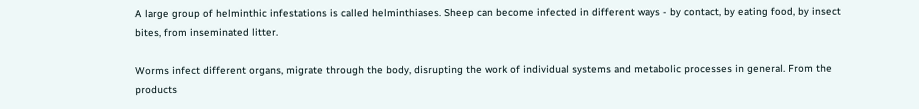A large group of helminthic infestations is called helminthiases. Sheep can become infected in different ways - by contact, by eating food, by insect bites, from inseminated litter.

Worms infect different organs, migrate through the body, disrupting the work of individual systems and metabolic processes in general. From the products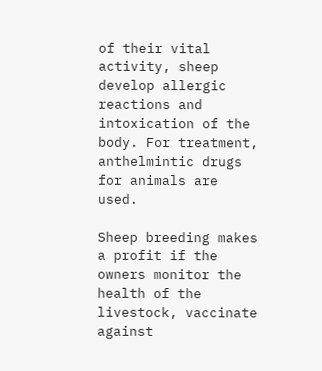of their vital activity, sheep develop allergic reactions and intoxication of the body. For treatment, anthelmintic drugs for animals are used.

Sheep breeding makes a profit if the owners monitor the health of the livestock, vaccinate against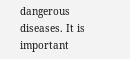dangerous diseases. It is important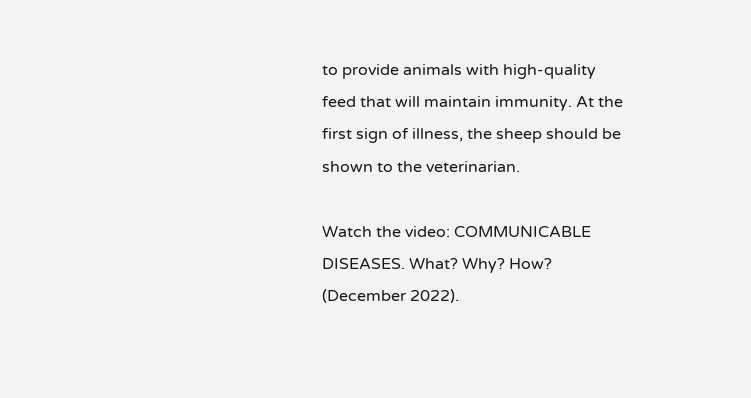to provide animals with high-quality feed that will maintain immunity. At the first sign of illness, the sheep should be shown to the veterinarian.

Watch the video: COMMUNICABLE DISEASES. What? Why? How? (December 2022).